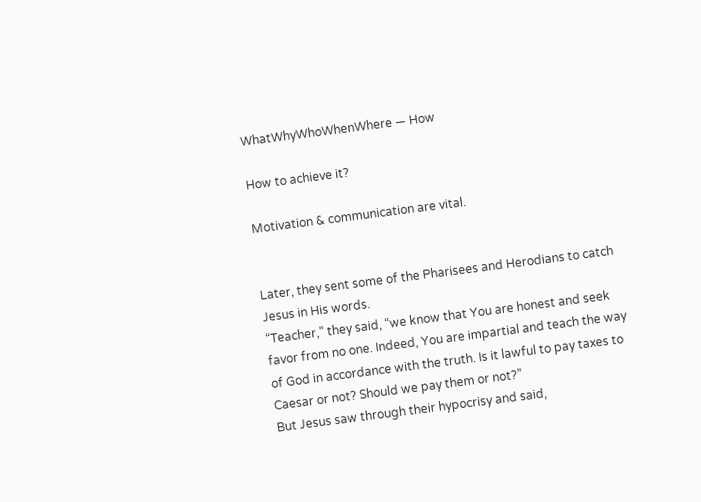WhatWhyWhoWhenWhere — How

How to achieve it?

Motivation & communication are vital.


Later, they sent some of the Pharisees and Herodians to catch Jesus in His words.
“Teacher,” they said, “we know that You are honest and seek favor from no one. Indeed, You are impartial and teach the way of God in accordance with the truth. Is it lawful to pay taxes to Caesar or not? Should we pay them or not?”
But Jesus saw through their hypocrisy and said,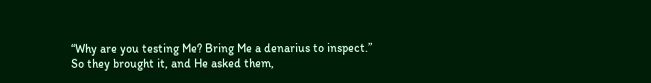“Why are you testing Me? Bring Me a denarius to inspect.”
So they brought it, and He asked them,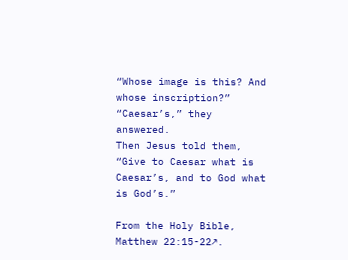“Whose image is this? And whose inscription?”
“Caesar’s,” they answered.
Then Jesus told them, “Give to Caesar what is Caesar’s, and to God what is God’s.”

From the Holy Bible, Matthew 22:15-22↗.